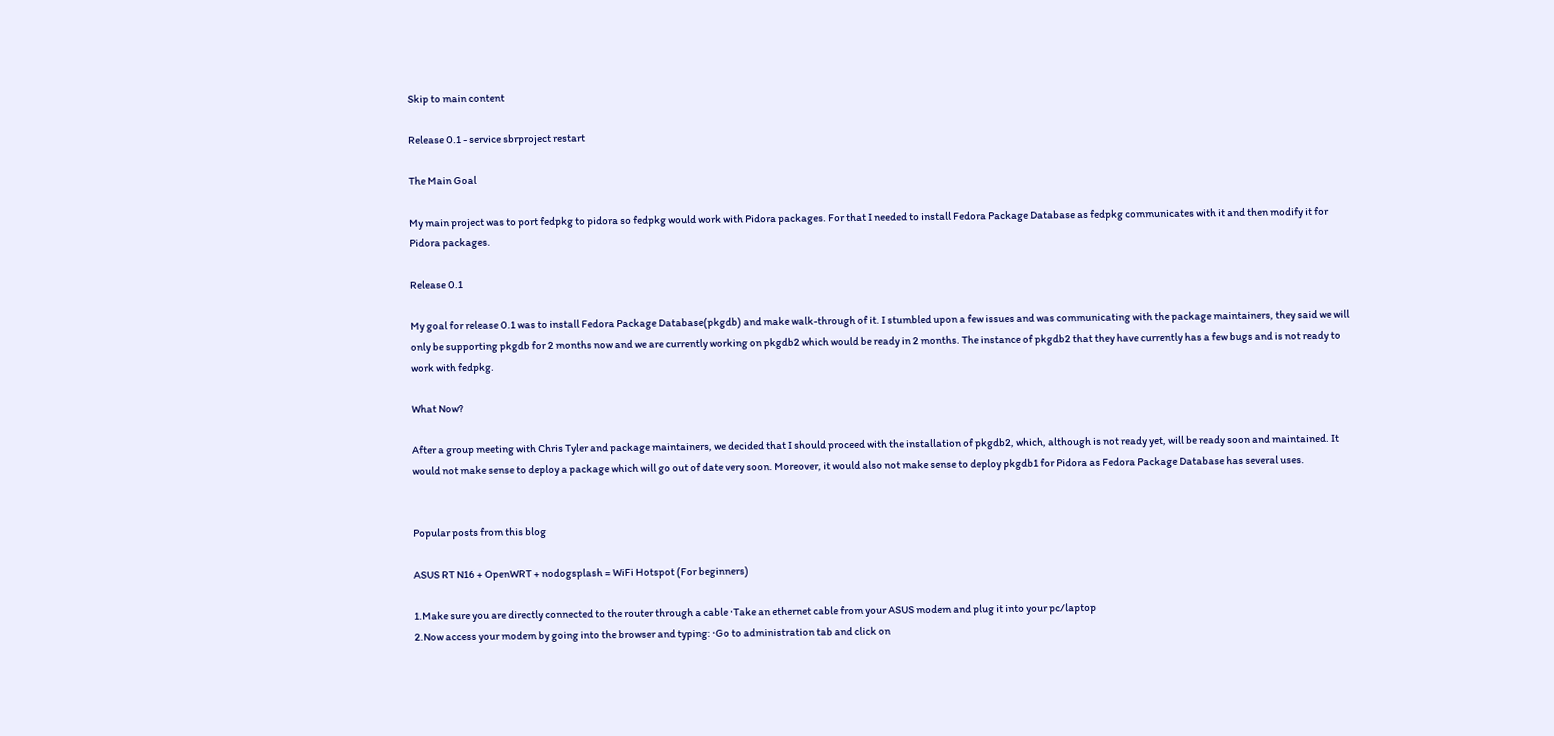Skip to main content

Release 0.1 - service sbrproject restart

The Main Goal

My main project was to port fedpkg to pidora so fedpkg would work with Pidora packages. For that I needed to install Fedora Package Database as fedpkg communicates with it and then modify it for Pidora packages.

Release 0.1

My goal for release 0.1 was to install Fedora Package Database(pkgdb) and make walk-through of it. I stumbled upon a few issues and was communicating with the package maintainers, they said we will only be supporting pkgdb for 2 months now and we are currently working on pkgdb2 which would be ready in 2 months. The instance of pkgdb2 that they have currently has a few bugs and is not ready to work with fedpkg.

What Now?

After a group meeting with Chris Tyler and package maintainers, we decided that I should proceed with the installation of pkgdb2, which, although is not ready yet, will be ready soon and maintained. It would not make sense to deploy a package which will go out of date very soon. Moreover, it would also not make sense to deploy pkgdb1 for Pidora as Fedora Package Database has several uses.


Popular posts from this blog

ASUS RT N16 + OpenWRT + nodogsplash = WiFi Hotspot (For beginners)

1.Make sure you are directly connected to the router through a cable ·Take an ethernet cable from your ASUS modem and plug it into your pc/laptop
2.Now access your modem by going into the browser and typing: ·Go to administration tab and click on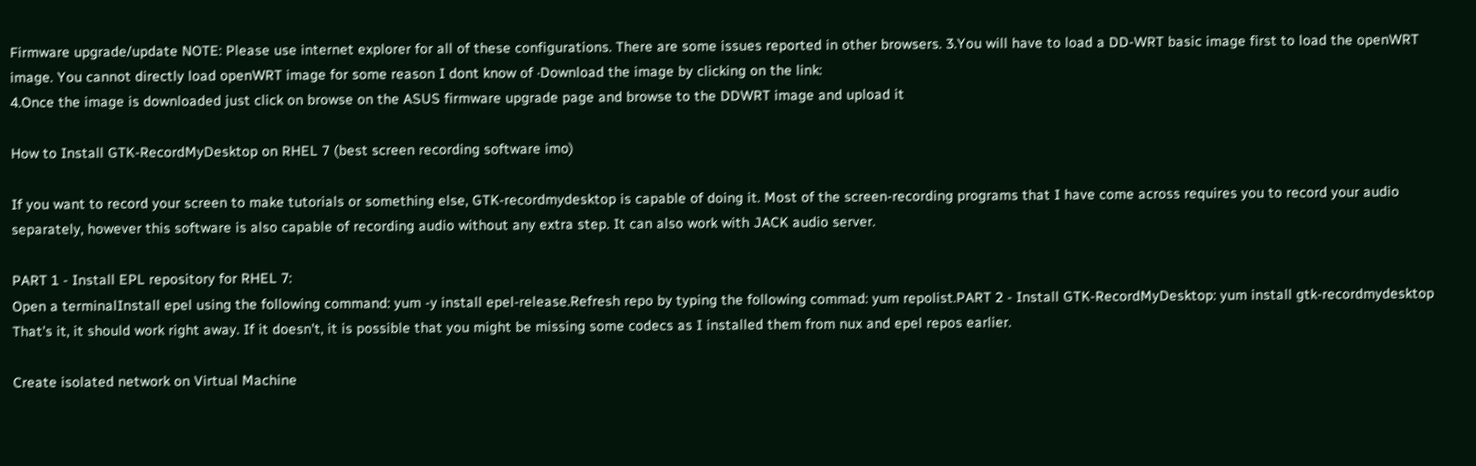Firmware upgrade/update NOTE: Please use internet explorer for all of these configurations. There are some issues reported in other browsers. 3.You will have to load a DD-WRT basic image first to load the openWRT image. You cannot directly load openWRT image for some reason I dont know of ·Download the image by clicking on the link:
4.Once the image is downloaded just click on browse on the ASUS firmware upgrade page and browse to the DDWRT image and upload it

How to Install GTK-RecordMyDesktop on RHEL 7 (best screen recording software imo)

If you want to record your screen to make tutorials or something else, GTK-recordmydesktop is capable of doing it. Most of the screen-recording programs that I have come across requires you to record your audio separately, however this software is also capable of recording audio without any extra step. It can also work with JACK audio server.

PART 1 - Install EPL repository for RHEL 7:
Open a terminalInstall epel using the following command: yum -y install epel-release.Refresh repo by typing the following commad: yum repolist.PART 2 - Install GTK-RecordMyDesktop: yum install gtk-recordmydesktop That's it, it should work right away. If it doesn't, it is possible that you might be missing some codecs as I installed them from nux and epel repos earlier.

Create isolated network on Virtual Machine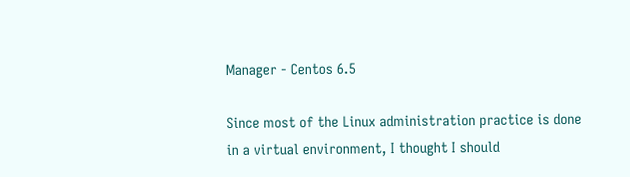Manager - Centos 6.5

Since most of the Linux administration practice is done in a virtual environment, I thought I should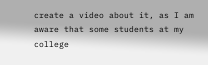create a video about it, as I am aware that some students at my college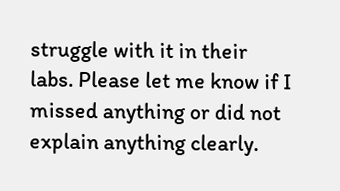struggle with it in their labs. Please let me know if I missed anything or did not explain anything clearly.